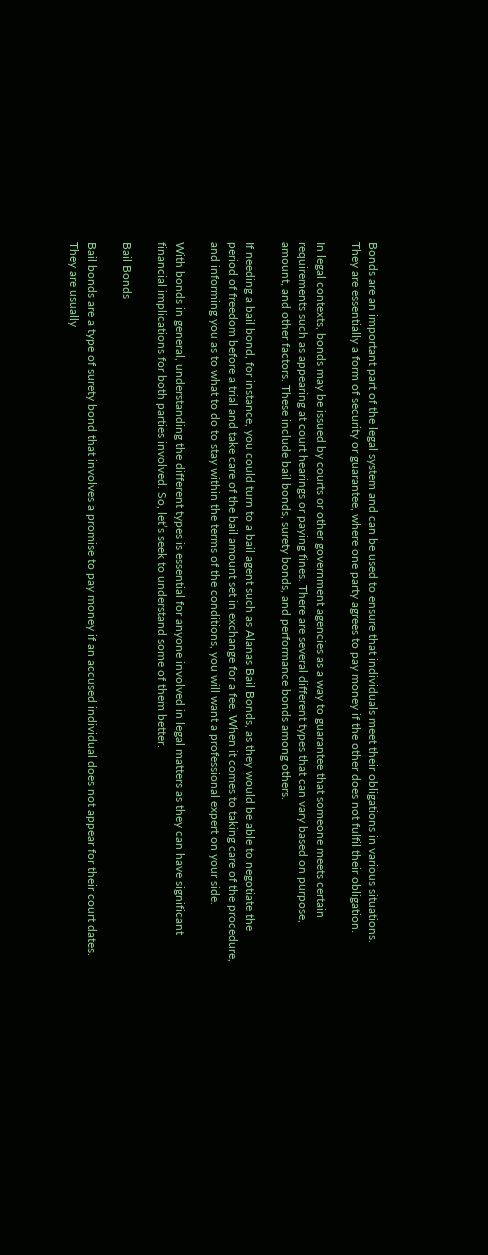Bonds are an important part of the legal system and can be used to ensure that individuals meet their obligations in various situations. They are essentially a form of security or guarantee, where one party agrees to pay money if the other does not fulfil their obligation.

In legal contexts, bonds may be issued by courts or other government agencies as a way to guarantee that someone meets certain requirements such as appearing at court hearings or paying fines. There are several different types that can vary based on purpose, amount, and other factors. These include bail bonds, surety bonds, and performance bonds among others.

If needing a bail bond, for instance, you could turn to a bail agent such as Alanas Bail Bonds, as they would be able to negotiate the period of freedom before a trial and take care of the bail amount set in exchange for a fee. When it comes to taking care of the procedure, and informing you as to what to do to stay within the terms of the conditions, you will want a professional expert on your side.

With bonds in general, understanding the different types is essential for anyone involved in legal matters as they can have significant financial implications for both parties involved. So, let’s seek to understand some of them better.

Bail Bonds

Bail bonds are a type of surety bond that involves a promise to pay money if an accused individual does not appear for their court dates. They are usually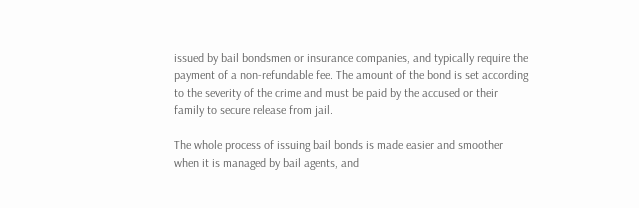issued by bail bondsmen or insurance companies, and typically require the payment of a non-refundable fee. The amount of the bond is set according to the severity of the crime and must be paid by the accused or their family to secure release from jail.

The whole process of issuing bail bonds is made easier and smoother when it is managed by bail agents, and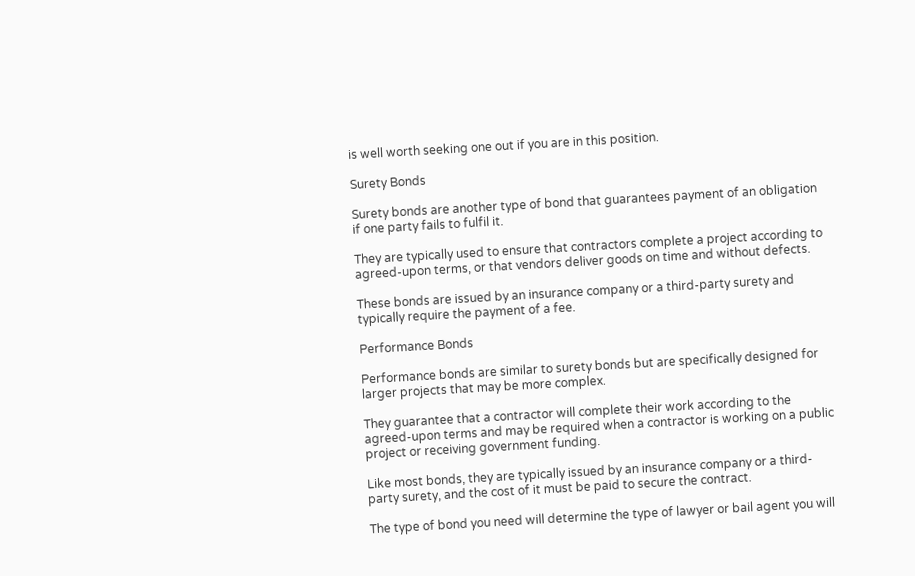is well worth seeking one out if you are in this position.

Surety Bonds

Surety bonds are another type of bond that guarantees payment of an obligation if one party fails to fulfil it.

They are typically used to ensure that contractors complete a project according to agreed-upon terms, or that vendors deliver goods on time and without defects.

These bonds are issued by an insurance company or a third-party surety and typically require the payment of a fee.

Performance Bonds

Performance bonds are similar to surety bonds but are specifically designed for larger projects that may be more complex.

They guarantee that a contractor will complete their work according to the agreed-upon terms and may be required when a contractor is working on a public project or receiving government funding.

Like most bonds, they are typically issued by an insurance company or a third-party surety, and the cost of it must be paid to secure the contract.

The type of bond you need will determine the type of lawyer or bail agent you will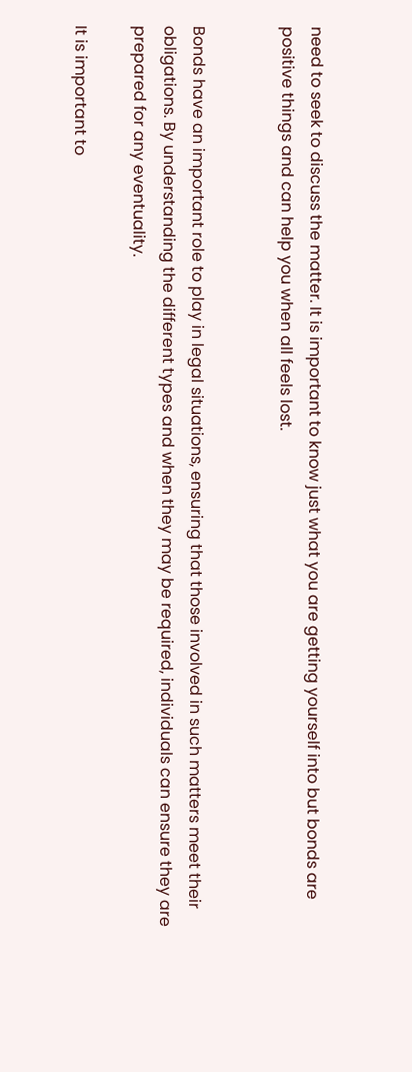need to seek to discuss the matter. It is important to know just what you are getting yourself into but bonds are positive things and can help you when all feels lost.


Bonds have an important role to play in legal situations, ensuring that those involved in such matters meet their obligations. By understanding the different types and when they may be required, individuals can ensure they are prepared for any eventuality.

It is important to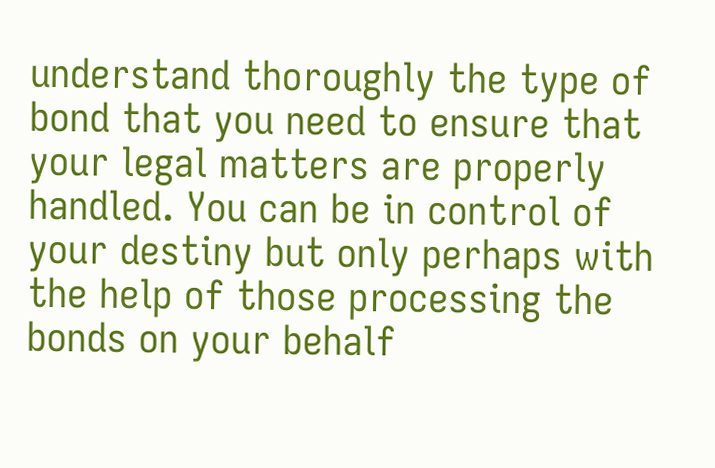understand thoroughly the type of bond that you need to ensure that your legal matters are properly handled. You can be in control of your destiny but only perhaps with the help of those processing the bonds on your behalf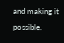and making it possible.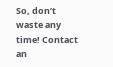So, don’t waste any time! Contact an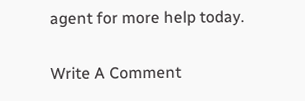agent for more help today.

Write A Comment